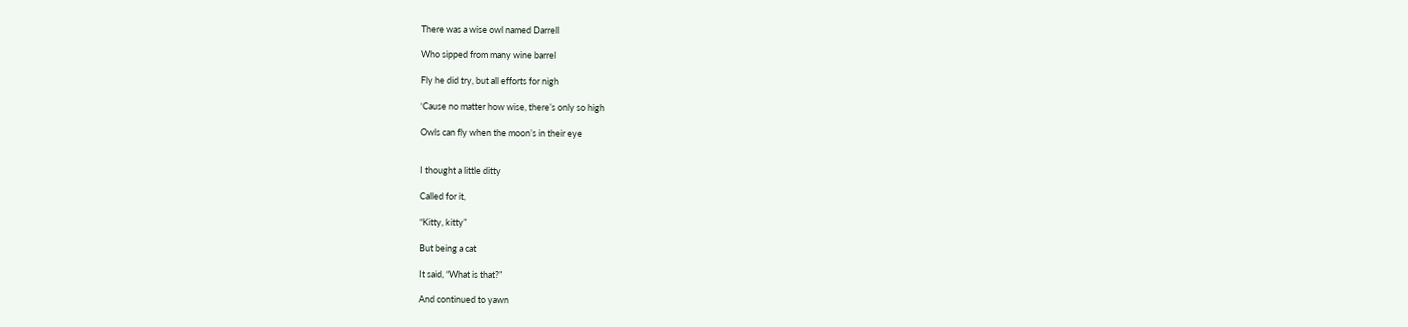There was a wise owl named Darrell

Who sipped from many wine barrel

Fly he did try, but all efforts for nigh

‘Cause no matter how wise, there’s only so high

Owls can fly when the moon’s in their eye


I thought a little ditty

Called for it,

“Kitty, kitty”

But being a cat

It said, “What is that?”

And continued to yawn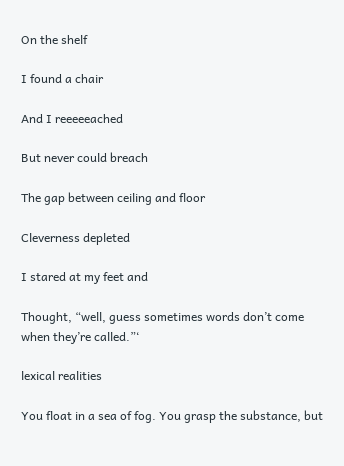On the shelf

I found a chair

And I reeeeeached

But never could breach

The gap between ceiling and floor

Cleverness depleted

I stared at my feet and

Thought, “well, guess sometimes words don’t come when they’re called.”‘

lexical realities

You float in a sea of fog. You grasp the substance, but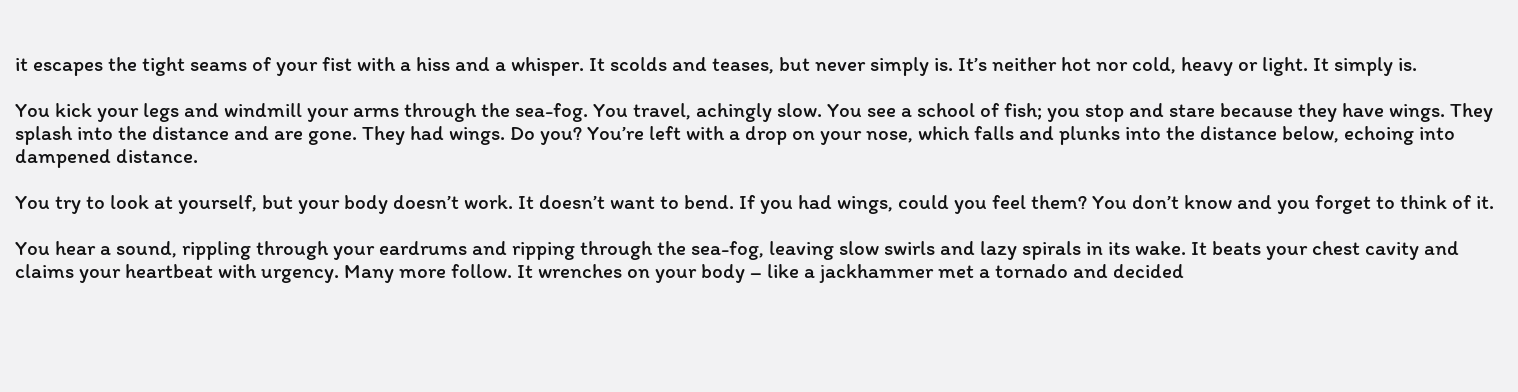it escapes the tight seams of your fist with a hiss and a whisper. It scolds and teases, but never simply is. It’s neither hot nor cold, heavy or light. It simply is.

You kick your legs and windmill your arms through the sea-fog. You travel, achingly slow. You see a school of fish; you stop and stare because they have wings. They splash into the distance and are gone. They had wings. Do you? You’re left with a drop on your nose, which falls and plunks into the distance below, echoing into dampened distance.

You try to look at yourself, but your body doesn’t work. It doesn’t want to bend. If you had wings, could you feel them? You don’t know and you forget to think of it.

You hear a sound, rippling through your eardrums and ripping through the sea-fog, leaving slow swirls and lazy spirals in its wake. It beats your chest cavity and claims your heartbeat with urgency. Many more follow. It wrenches on your body – like a jackhammer met a tornado and decided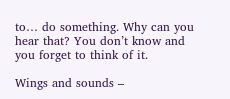to… do something. Why can you hear that? You don’t know and you forget to think of it.

Wings and sounds –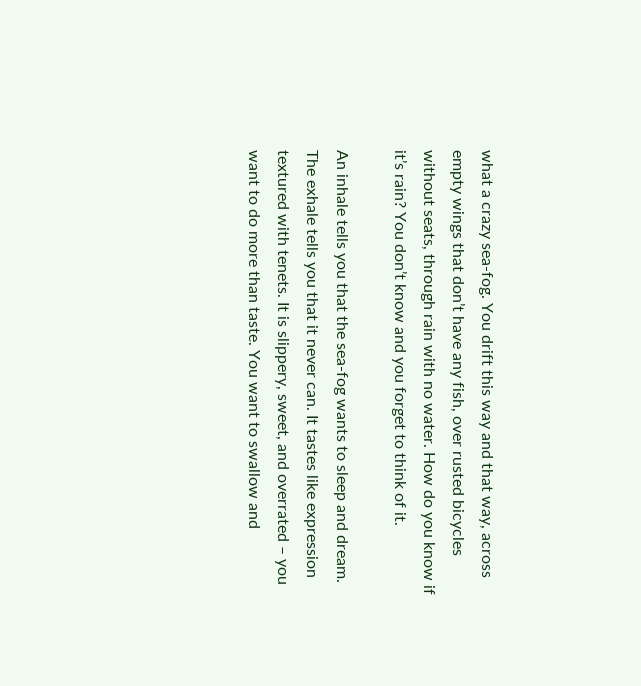what a crazy sea-fog. You drift this way and that way, across empty wings that don’t have any fish, over rusted bicycles without seats, through rain with no water. How do you know if it’s rain? You don’t know and you forget to think of it.

An inhale tells you that the sea-fog wants to sleep and dream. The exhale tells you that it never can. It tastes like expression textured with tenets. It is slippery, sweet, and overrated – you want to do more than taste. You want to swallow and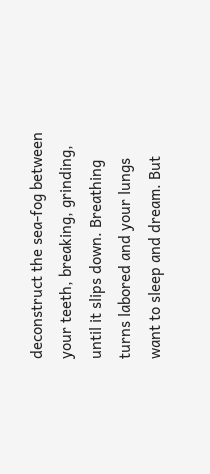deconstruct the sea-fog between your teeth, breaking, grinding, until it slips down. Breathing turns labored and your lungs want to sleep and dream. But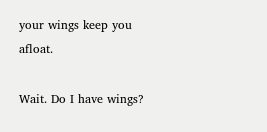your wings keep you afloat.

Wait. Do I have wings?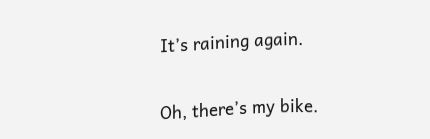It’s raining again.

Oh, there’s my bike.